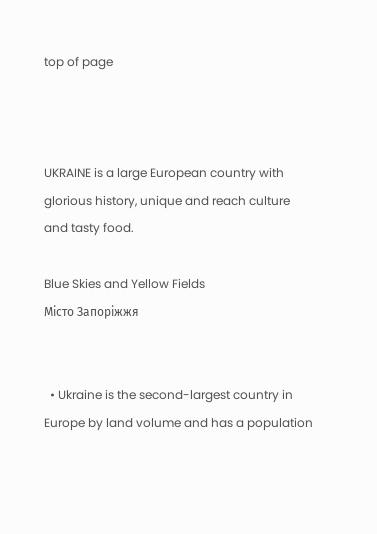top of page



UKRAINE is a large European country with glorious history, unique and reach culture and tasty food.

Blue Skies and Yellow Fields
Місто Запоріжжя


  • Ukraine is the second-largest country in Europe by land volume and has a population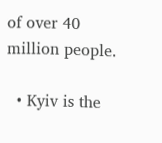of over 40 million people.

  • Kyiv is the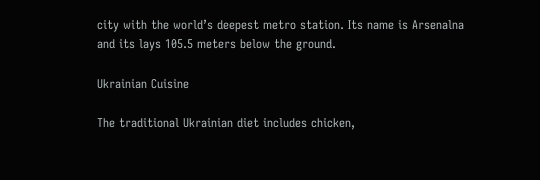city with the world’s deepest metro station. Its name is Arsenalna and its lays 105.5 meters below the ground.

Ukrainian Cuisine

The traditional Ukrainian diet includes chicken,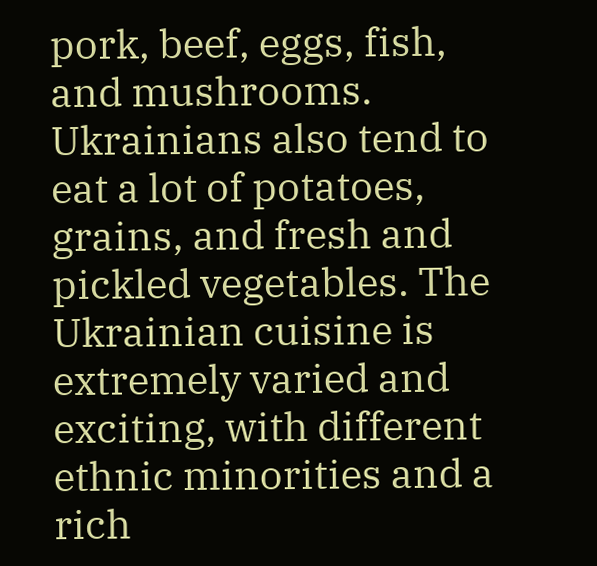pork, beef, eggs, fish, and mushrooms. Ukrainians also tend to eat a lot of potatoes, grains, and fresh and pickled vegetables. The Ukrainian cuisine is extremely varied and exciting, with different ethnic minorities and a rich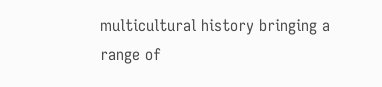multicultural history bringing a range of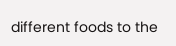different foods to the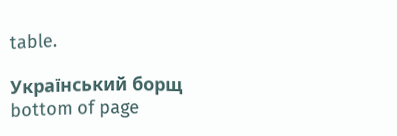table.

Український борщ
bottom of page